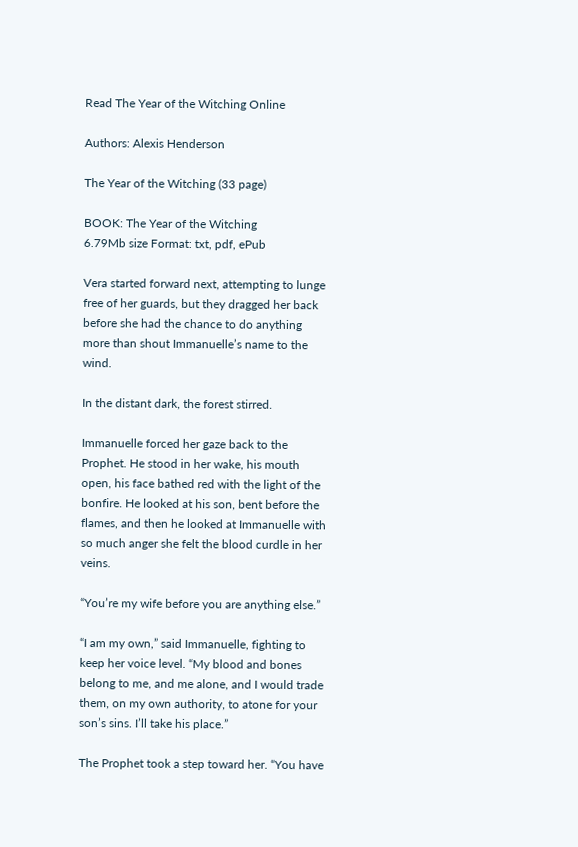Read The Year of the Witching Online

Authors: Alexis Henderson

The Year of the Witching (33 page)

BOOK: The Year of the Witching
6.79Mb size Format: txt, pdf, ePub

Vera started forward next, attempting to lunge free of her guards, but they dragged her back before she had the chance to do anything more than shout Immanuelle’s name to the wind.

In the distant dark, the forest stirred.

Immanuelle forced her gaze back to the Prophet. He stood in her wake, his mouth open, his face bathed red with the light of the bonfire. He looked at his son, bent before the flames, and then he looked at Immanuelle with so much anger she felt the blood curdle in her veins.

“You’re my wife before you are anything else.”

“I am my own,” said Immanuelle, fighting to keep her voice level. “My blood and bones belong to me, and me alone, and I would trade them, on my own authority, to atone for your son’s sins. I’ll take his place.”

The Prophet took a step toward her. “You have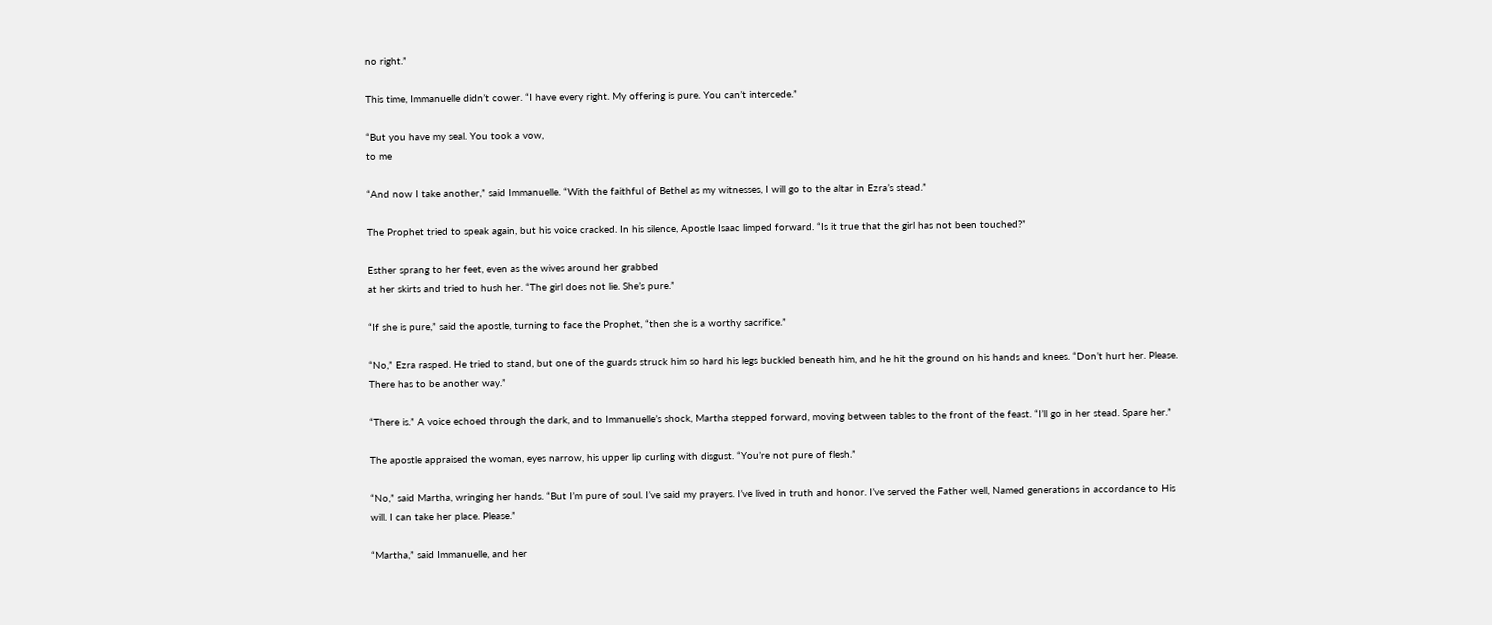no right.”

This time, Immanuelle didn’t cower. “I have every right. My offering is pure. You can’t intercede.”

“But you have my seal. You took a vow,
to me

“And now I take another,” said Immanuelle. “With the faithful of Bethel as my witnesses, I will go to the altar in Ezra’s stead.”

The Prophet tried to speak again, but his voice cracked. In his silence, Apostle Isaac limped forward. “Is it true that the girl has not been touched?”

Esther sprang to her feet, even as the wives around her grabbed
at her skirts and tried to hush her. “The girl does not lie. She’s pure.”

“If she is pure,” said the apostle, turning to face the Prophet, “then she is a worthy sacrifice.”

“No,” Ezra rasped. He tried to stand, but one of the guards struck him so hard his legs buckled beneath him, and he hit the ground on his hands and knees. “Don’t hurt her. Please. There has to be another way.”

“There is.” A voice echoed through the dark, and to Immanuelle’s shock, Martha stepped forward, moving between tables to the front of the feast. “I’ll go in her stead. Spare her.”

The apostle appraised the woman, eyes narrow, his upper lip curling with disgust. “You’re not pure of flesh.”

“No,” said Martha, wringing her hands. “But I’m pure of soul. I’ve said my prayers. I’ve lived in truth and honor. I’ve served the Father well, Named generations in accordance to His will. I can take her place. Please.”

“Martha,” said Immanuelle, and her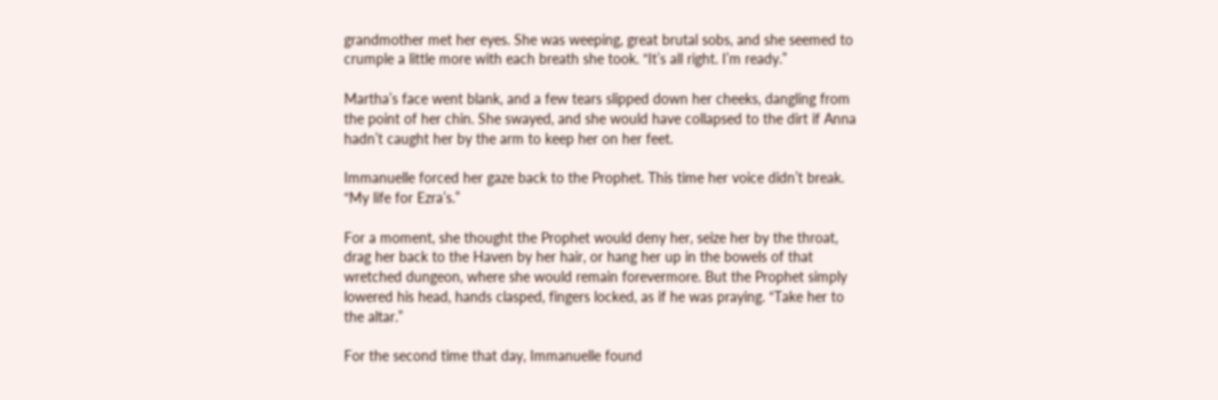grandmother met her eyes. She was weeping, great brutal sobs, and she seemed to crumple a little more with each breath she took. “It’s all right. I’m ready.”

Martha’s face went blank, and a few tears slipped down her cheeks, dangling from the point of her chin. She swayed, and she would have collapsed to the dirt if Anna hadn’t caught her by the arm to keep her on her feet.

Immanuelle forced her gaze back to the Prophet. This time her voice didn’t break. “My life for Ezra’s.”

For a moment, she thought the Prophet would deny her, seize her by the throat, drag her back to the Haven by her hair, or hang her up in the bowels of that wretched dungeon, where she would remain forevermore. But the Prophet simply lowered his head, hands clasped, fingers locked, as if he was praying. “Take her to the altar.”

For the second time that day, Immanuelle found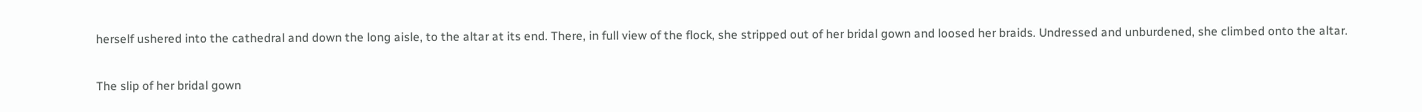herself ushered into the cathedral and down the long aisle, to the altar at its end. There, in full view of the flock, she stripped out of her bridal gown and loosed her braids. Undressed and unburdened, she climbed onto the altar.

The slip of her bridal gown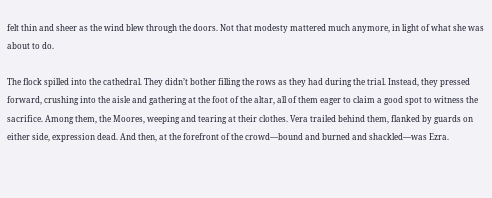felt thin and sheer as the wind blew through the doors. Not that modesty mattered much anymore, in light of what she was about to do.

The flock spilled into the cathedral. They didn’t bother filling the rows as they had during the trial. Instead, they pressed forward, crushing into the aisle and gathering at the foot of the altar, all of them eager to claim a good spot to witness the sacrifice. Among them, the Moores, weeping and tearing at their clothes. Vera trailed behind them, flanked by guards on either side, expression dead. And then, at the forefront of the crowd—bound and burned and shackled—was Ezra.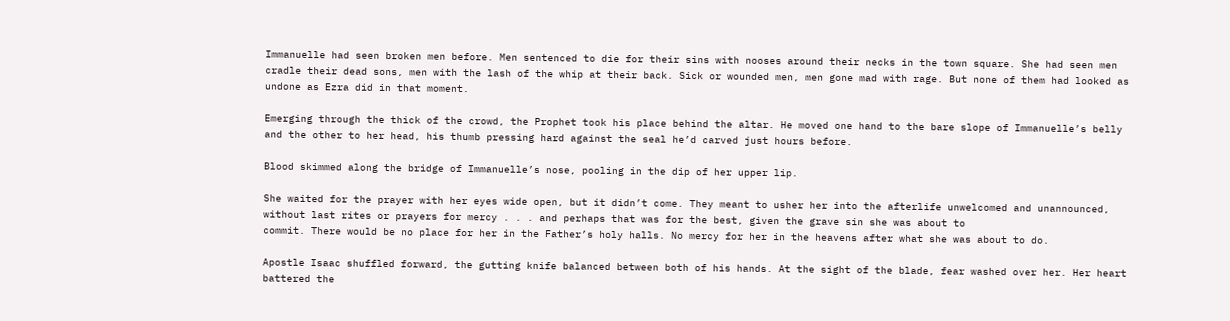Immanuelle had seen broken men before. Men sentenced to die for their sins with nooses around their necks in the town square. She had seen men cradle their dead sons, men with the lash of the whip at their back. Sick or wounded men, men gone mad with rage. But none of them had looked as undone as Ezra did in that moment.

Emerging through the thick of the crowd, the Prophet took his place behind the altar. He moved one hand to the bare slope of Immanuelle’s belly and the other to her head, his thumb pressing hard against the seal he’d carved just hours before.

Blood skimmed along the bridge of Immanuelle’s nose, pooling in the dip of her upper lip.

She waited for the prayer with her eyes wide open, but it didn’t come. They meant to usher her into the afterlife unwelcomed and unannounced, without last rites or prayers for mercy . . . and perhaps that was for the best, given the grave sin she was about to
commit. There would be no place for her in the Father’s holy halls. No mercy for her in the heavens after what she was about to do.

Apostle Isaac shuffled forward, the gutting knife balanced between both of his hands. At the sight of the blade, fear washed over her. Her heart battered the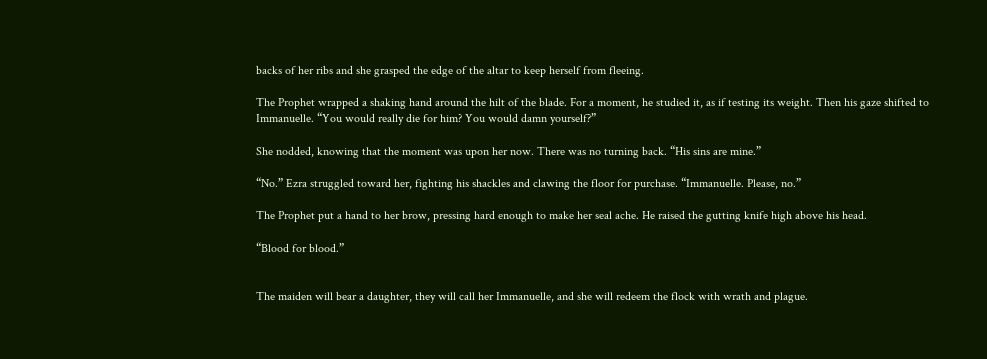backs of her ribs and she grasped the edge of the altar to keep herself from fleeing.

The Prophet wrapped a shaking hand around the hilt of the blade. For a moment, he studied it, as if testing its weight. Then his gaze shifted to Immanuelle. “You would really die for him? You would damn yourself?”

She nodded, knowing that the moment was upon her now. There was no turning back. “His sins are mine.”

“No.” Ezra struggled toward her, fighting his shackles and clawing the floor for purchase. “Immanuelle. Please, no.”

The Prophet put a hand to her brow, pressing hard enough to make her seal ache. He raised the gutting knife high above his head.

“Blood for blood.”


The maiden will bear a daughter, they will call her Immanuelle, and she will redeem the flock with wrath and plague.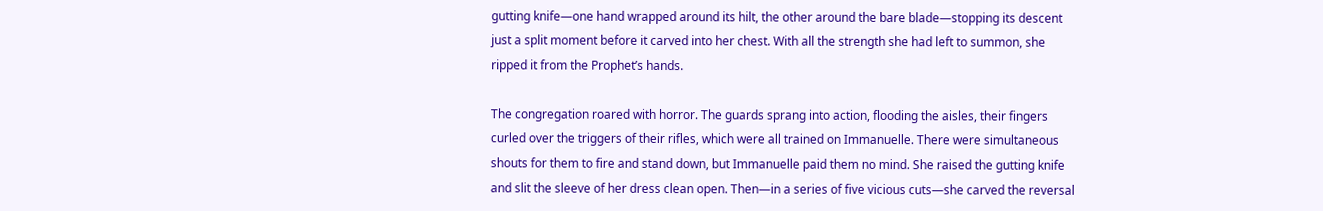gutting knife—one hand wrapped around its hilt, the other around the bare blade—stopping its descent just a split moment before it carved into her chest. With all the strength she had left to summon, she ripped it from the Prophet’s hands.

The congregation roared with horror. The guards sprang into action, flooding the aisles, their fingers curled over the triggers of their rifles, which were all trained on Immanuelle. There were simultaneous shouts for them to fire and stand down, but Immanuelle paid them no mind. She raised the gutting knife and slit the sleeve of her dress clean open. Then—in a series of five vicious cuts—she carved the reversal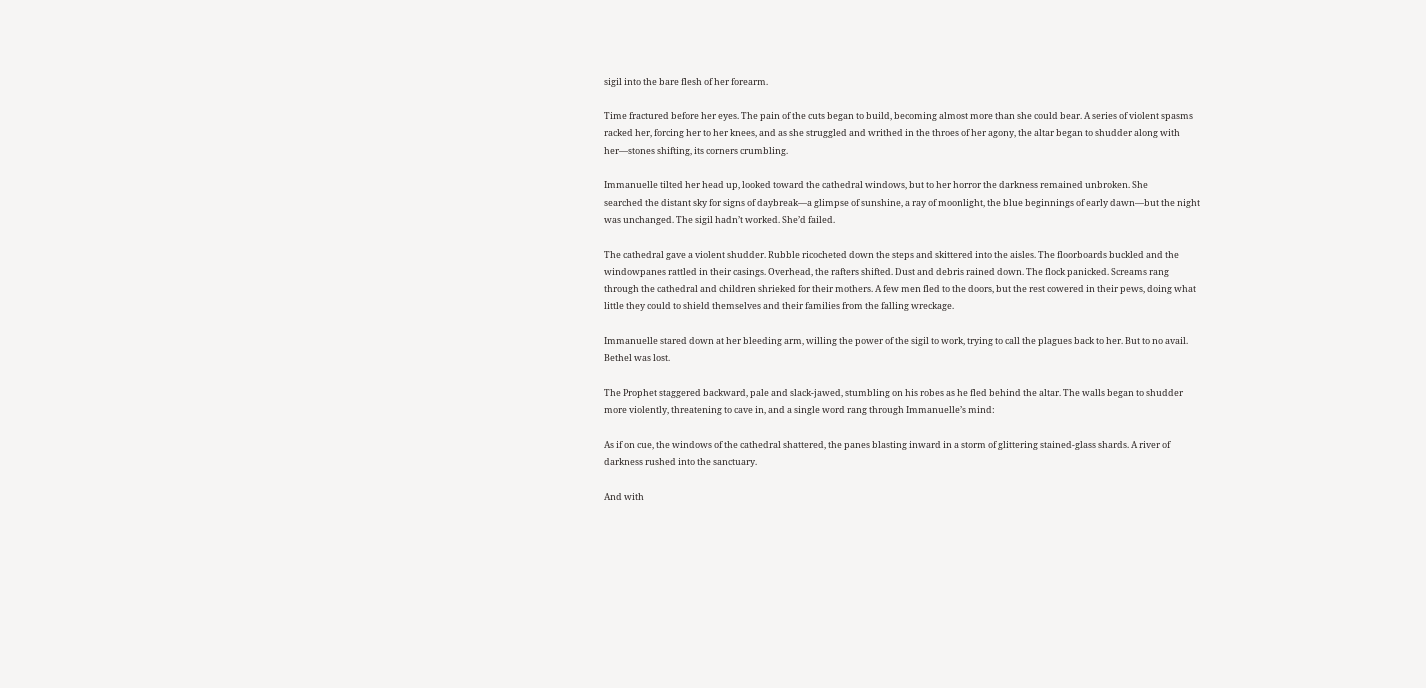sigil into the bare flesh of her forearm.

Time fractured before her eyes. The pain of the cuts began to build, becoming almost more than she could bear. A series of violent spasms racked her, forcing her to her knees, and as she struggled and writhed in the throes of her agony, the altar began to shudder along with her—stones shifting, its corners crumbling.

Immanuelle tilted her head up, looked toward the cathedral windows, but to her horror the darkness remained unbroken. She
searched the distant sky for signs of daybreak—a glimpse of sunshine, a ray of moonlight, the blue beginnings of early dawn—but the night was unchanged. The sigil hadn’t worked. She’d failed.

The cathedral gave a violent shudder. Rubble ricocheted down the steps and skittered into the aisles. The floorboards buckled and the windowpanes rattled in their casings. Overhead, the rafters shifted. Dust and debris rained down. The flock panicked. Screams rang through the cathedral and children shrieked for their mothers. A few men fled to the doors, but the rest cowered in their pews, doing what little they could to shield themselves and their families from the falling wreckage.

Immanuelle stared down at her bleeding arm, willing the power of the sigil to work, trying to call the plagues back to her. But to no avail. Bethel was lost.

The Prophet staggered backward, pale and slack-jawed, stumbling on his robes as he fled behind the altar. The walls began to shudder more violently, threatening to cave in, and a single word rang through Immanuelle’s mind:

As if on cue, the windows of the cathedral shattered, the panes blasting inward in a storm of glittering stained-glass shards. A river of darkness rushed into the sanctuary.

And with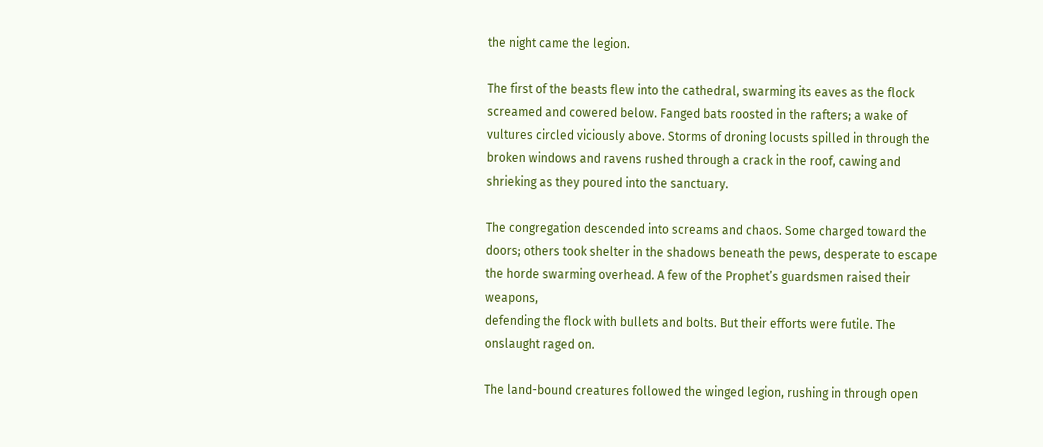the night came the legion.

The first of the beasts flew into the cathedral, swarming its eaves as the flock screamed and cowered below. Fanged bats roosted in the rafters; a wake of vultures circled viciously above. Storms of droning locusts spilled in through the broken windows and ravens rushed through a crack in the roof, cawing and shrieking as they poured into the sanctuary.

The congregation descended into screams and chaos. Some charged toward the doors; others took shelter in the shadows beneath the pews, desperate to escape the horde swarming overhead. A few of the Prophet’s guardsmen raised their weapons,
defending the flock with bullets and bolts. But their efforts were futile. The onslaught raged on.

The land-bound creatures followed the winged legion, rushing in through open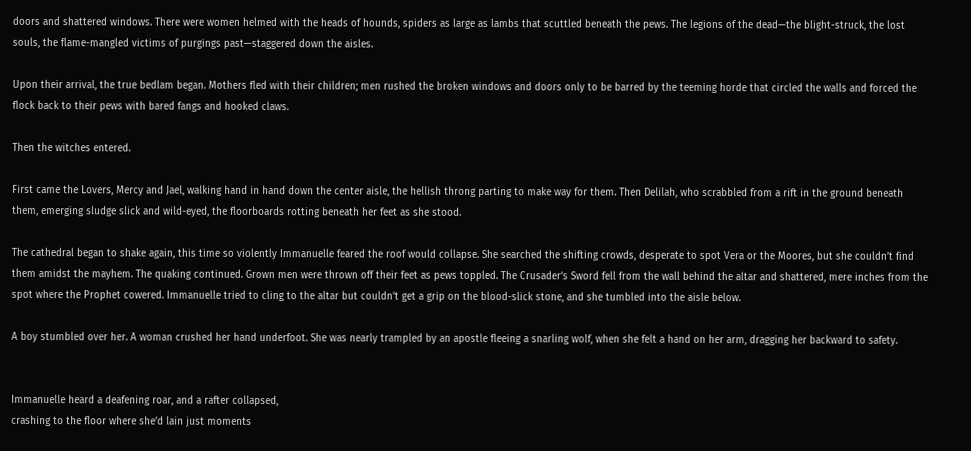doors and shattered windows. There were women helmed with the heads of hounds, spiders as large as lambs that scuttled beneath the pews. The legions of the dead—the blight-struck, the lost souls, the flame-mangled victims of purgings past—staggered down the aisles.

Upon their arrival, the true bedlam began. Mothers fled with their children; men rushed the broken windows and doors only to be barred by the teeming horde that circled the walls and forced the flock back to their pews with bared fangs and hooked claws.

Then the witches entered.

First came the Lovers, Mercy and Jael, walking hand in hand down the center aisle, the hellish throng parting to make way for them. Then Delilah, who scrabbled from a rift in the ground beneath them, emerging sludge slick and wild-eyed, the floorboards rotting beneath her feet as she stood.

The cathedral began to shake again, this time so violently Immanuelle feared the roof would collapse. She searched the shifting crowds, desperate to spot Vera or the Moores, but she couldn’t find them amidst the mayhem. The quaking continued. Grown men were thrown off their feet as pews toppled. The Crusader’s Sword fell from the wall behind the altar and shattered, mere inches from the spot where the Prophet cowered. Immanuelle tried to cling to the altar but couldn’t get a grip on the blood-slick stone, and she tumbled into the aisle below.

A boy stumbled over her. A woman crushed her hand underfoot. She was nearly trampled by an apostle fleeing a snarling wolf, when she felt a hand on her arm, dragging her backward to safety.


Immanuelle heard a deafening roar, and a rafter collapsed,
crashing to the floor where she’d lain just moments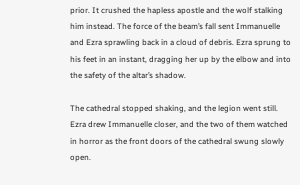prior. It crushed the hapless apostle and the wolf stalking him instead. The force of the beam’s fall sent Immanuelle and Ezra sprawling back in a cloud of debris. Ezra sprung to his feet in an instant, dragging her up by the elbow and into the safety of the altar’s shadow.

The cathedral stopped shaking, and the legion went still. Ezra drew Immanuelle closer, and the two of them watched in horror as the front doors of the cathedral swung slowly open.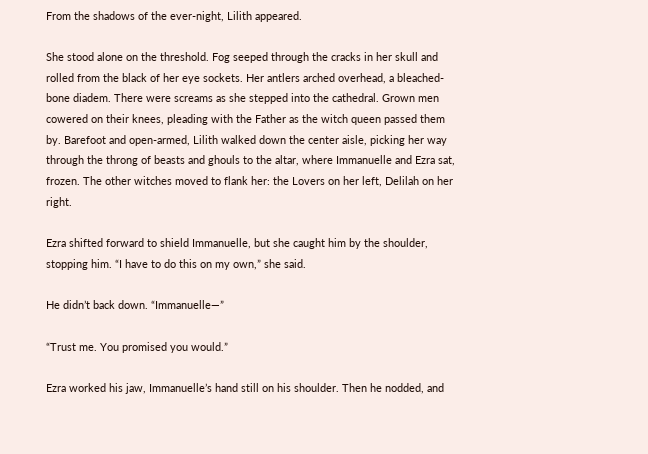From the shadows of the ever-night, Lilith appeared.

She stood alone on the threshold. Fog seeped through the cracks in her skull and rolled from the black of her eye sockets. Her antlers arched overhead, a bleached-bone diadem. There were screams as she stepped into the cathedral. Grown men cowered on their knees, pleading with the Father as the witch queen passed them by. Barefoot and open-armed, Lilith walked down the center aisle, picking her way through the throng of beasts and ghouls to the altar, where Immanuelle and Ezra sat, frozen. The other witches moved to flank her: the Lovers on her left, Delilah on her right.

Ezra shifted forward to shield Immanuelle, but she caught him by the shoulder, stopping him. “I have to do this on my own,” she said.

He didn’t back down. “Immanuelle—”

“Trust me. You promised you would.”

Ezra worked his jaw, Immanuelle’s hand still on his shoulder. Then he nodded, and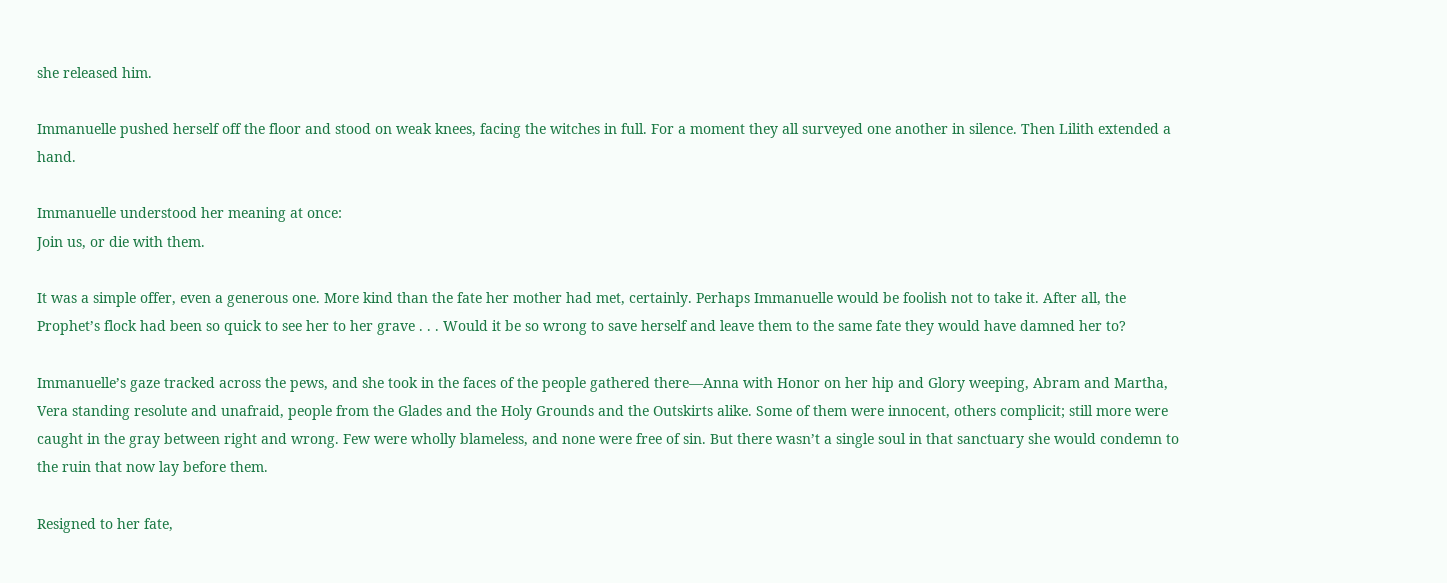she released him.

Immanuelle pushed herself off the floor and stood on weak knees, facing the witches in full. For a moment they all surveyed one another in silence. Then Lilith extended a hand.

Immanuelle understood her meaning at once:
Join us, or die with them.

It was a simple offer, even a generous one. More kind than the fate her mother had met, certainly. Perhaps Immanuelle would be foolish not to take it. After all, the Prophet’s flock had been so quick to see her to her grave . . . Would it be so wrong to save herself and leave them to the same fate they would have damned her to?

Immanuelle’s gaze tracked across the pews, and she took in the faces of the people gathered there—Anna with Honor on her hip and Glory weeping, Abram and Martha, Vera standing resolute and unafraid, people from the Glades and the Holy Grounds and the Outskirts alike. Some of them were innocent, others complicit; still more were caught in the gray between right and wrong. Few were wholly blameless, and none were free of sin. But there wasn’t a single soul in that sanctuary she would condemn to the ruin that now lay before them.

Resigned to her fate,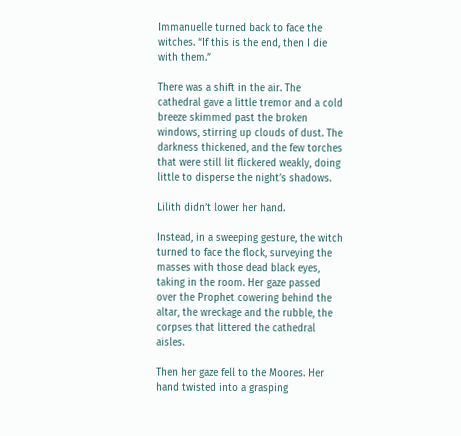Immanuelle turned back to face the witches. “If this is the end, then I die with them.”

There was a shift in the air. The cathedral gave a little tremor and a cold breeze skimmed past the broken windows, stirring up clouds of dust. The darkness thickened, and the few torches that were still lit flickered weakly, doing little to disperse the night’s shadows.

Lilith didn’t lower her hand.

Instead, in a sweeping gesture, the witch turned to face the flock, surveying the masses with those dead black eyes, taking in the room. Her gaze passed over the Prophet cowering behind the altar, the wreckage and the rubble, the corpses that littered the cathedral aisles.

Then her gaze fell to the Moores. Her hand twisted into a grasping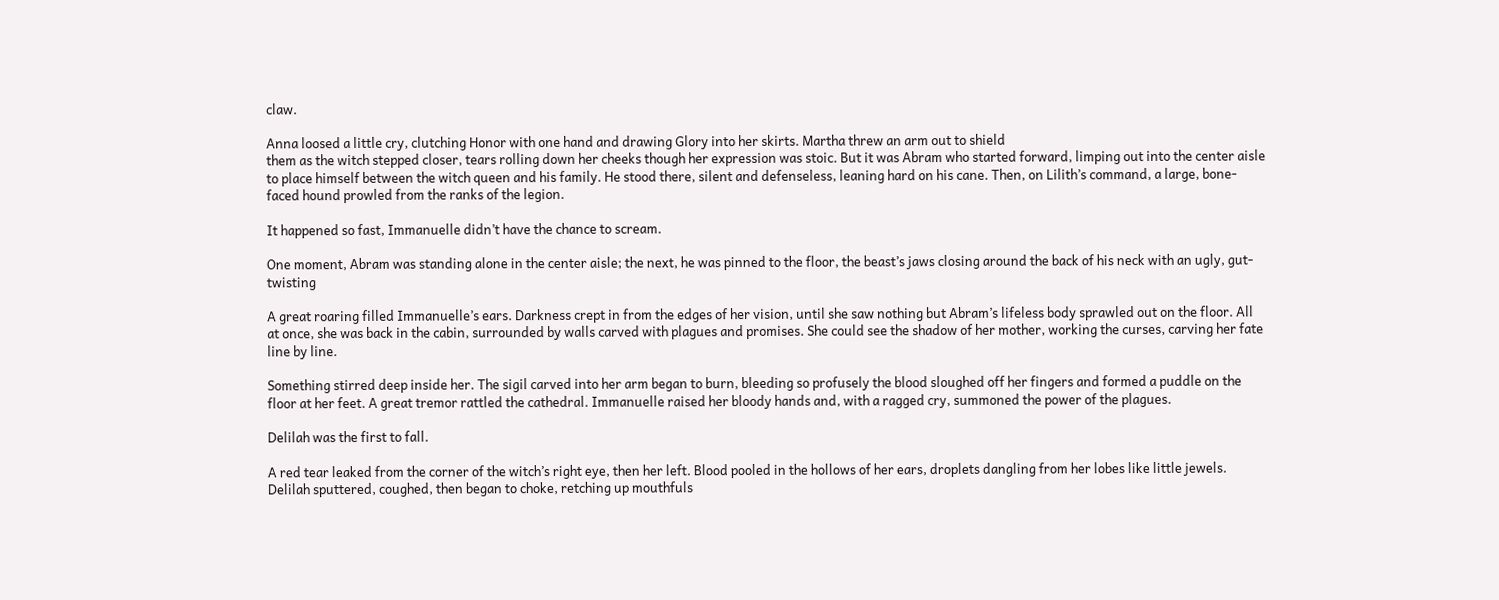claw.

Anna loosed a little cry, clutching Honor with one hand and drawing Glory into her skirts. Martha threw an arm out to shield
them as the witch stepped closer, tears rolling down her cheeks though her expression was stoic. But it was Abram who started forward, limping out into the center aisle to place himself between the witch queen and his family. He stood there, silent and defenseless, leaning hard on his cane. Then, on Lilith’s command, a large, bone-faced hound prowled from the ranks of the legion.

It happened so fast, Immanuelle didn’t have the chance to scream.

One moment, Abram was standing alone in the center aisle; the next, he was pinned to the floor, the beast’s jaws closing around the back of his neck with an ugly, gut-twisting

A great roaring filled Immanuelle’s ears. Darkness crept in from the edges of her vision, until she saw nothing but Abram’s lifeless body sprawled out on the floor. All at once, she was back in the cabin, surrounded by walls carved with plagues and promises. She could see the shadow of her mother, working the curses, carving her fate line by line.

Something stirred deep inside her. The sigil carved into her arm began to burn, bleeding so profusely the blood sloughed off her fingers and formed a puddle on the floor at her feet. A great tremor rattled the cathedral. Immanuelle raised her bloody hands and, with a ragged cry, summoned the power of the plagues.

Delilah was the first to fall.

A red tear leaked from the corner of the witch’s right eye, then her left. Blood pooled in the hollows of her ears, droplets dangling from her lobes like little jewels. Delilah sputtered, coughed, then began to choke, retching up mouthfuls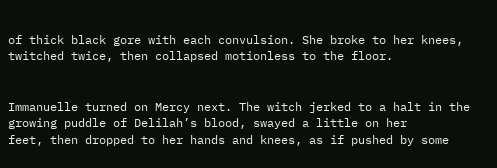of thick black gore with each convulsion. She broke to her knees, twitched twice, then collapsed motionless to the floor.


Immanuelle turned on Mercy next. The witch jerked to a halt in the growing puddle of Delilah’s blood, swayed a little on her
feet, then dropped to her hands and knees, as if pushed by some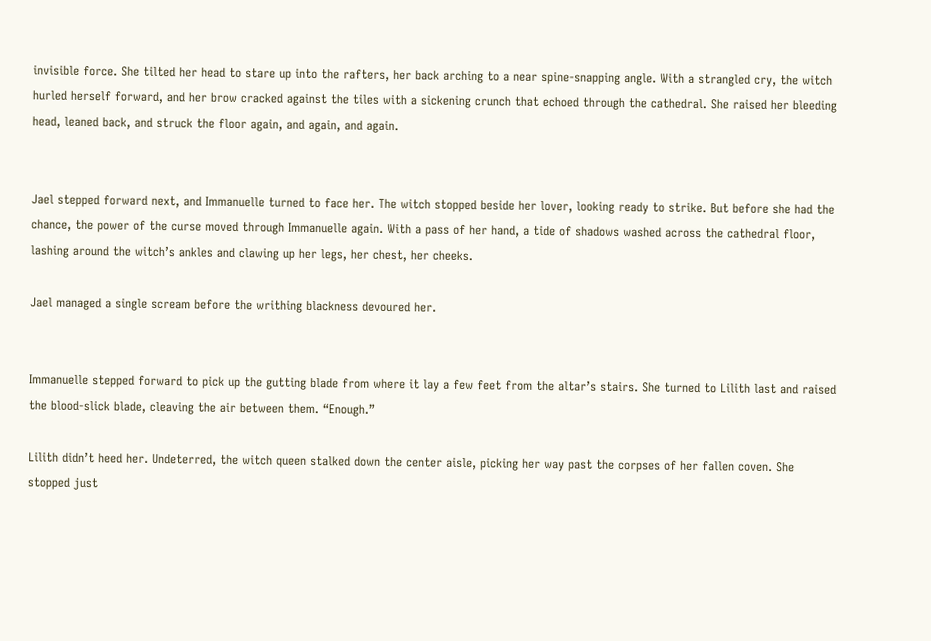invisible force. She tilted her head to stare up into the rafters, her back arching to a near spine-snapping angle. With a strangled cry, the witch hurled herself forward, and her brow cracked against the tiles with a sickening crunch that echoed through the cathedral. She raised her bleeding head, leaned back, and struck the floor again, and again, and again.


Jael stepped forward next, and Immanuelle turned to face her. The witch stopped beside her lover, looking ready to strike. But before she had the chance, the power of the curse moved through Immanuelle again. With a pass of her hand, a tide of shadows washed across the cathedral floor, lashing around the witch’s ankles and clawing up her legs, her chest, her cheeks.

Jael managed a single scream before the writhing blackness devoured her.


Immanuelle stepped forward to pick up the gutting blade from where it lay a few feet from the altar’s stairs. She turned to Lilith last and raised the blood-slick blade, cleaving the air between them. “Enough.”

Lilith didn’t heed her. Undeterred, the witch queen stalked down the center aisle, picking her way past the corpses of her fallen coven. She stopped just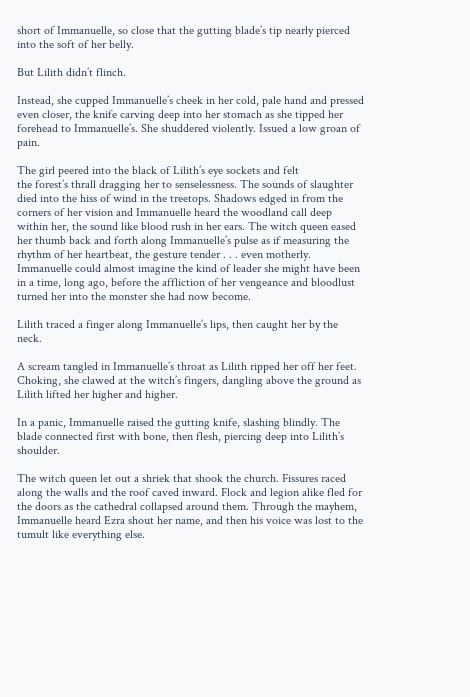short of Immanuelle, so close that the gutting blade’s tip nearly pierced into the soft of her belly.

But Lilith didn’t flinch.

Instead, she cupped Immanuelle’s cheek in her cold, pale hand and pressed even closer, the knife carving deep into her stomach as she tipped her forehead to Immanuelle’s. She shuddered violently. Issued a low groan of pain.

The girl peered into the black of Lilith’s eye sockets and felt
the forest’s thrall dragging her to senselessness. The sounds of slaughter died into the hiss of wind in the treetops. Shadows edged in from the corners of her vision and Immanuelle heard the woodland call deep within her, the sound like blood rush in her ears. The witch queen eased her thumb back and forth along Immanuelle’s pulse as if measuring the rhythm of her heartbeat, the gesture tender . . . even motherly. Immanuelle could almost imagine the kind of leader she might have been in a time, long ago, before the affliction of her vengeance and bloodlust turned her into the monster she had now become.

Lilith traced a finger along Immanuelle’s lips, then caught her by the neck.

A scream tangled in Immanuelle’s throat as Lilith ripped her off her feet. Choking, she clawed at the witch’s fingers, dangling above the ground as Lilith lifted her higher and higher.

In a panic, Immanuelle raised the gutting knife, slashing blindly. The blade connected first with bone, then flesh, piercing deep into Lilith’s shoulder.

The witch queen let out a shriek that shook the church. Fissures raced along the walls and the roof caved inward. Flock and legion alike fled for the doors as the cathedral collapsed around them. Through the mayhem, Immanuelle heard Ezra shout her name, and then his voice was lost to the tumult like everything else.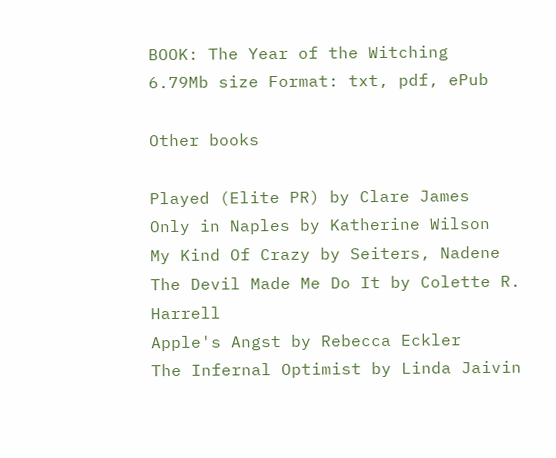BOOK: The Year of the Witching
6.79Mb size Format: txt, pdf, ePub

Other books

Played (Elite PR) by Clare James
Only in Naples by Katherine Wilson
My Kind Of Crazy by Seiters, Nadene
The Devil Made Me Do It by Colette R. Harrell
Apple's Angst by Rebecca Eckler
The Infernal Optimist by Linda Jaivin